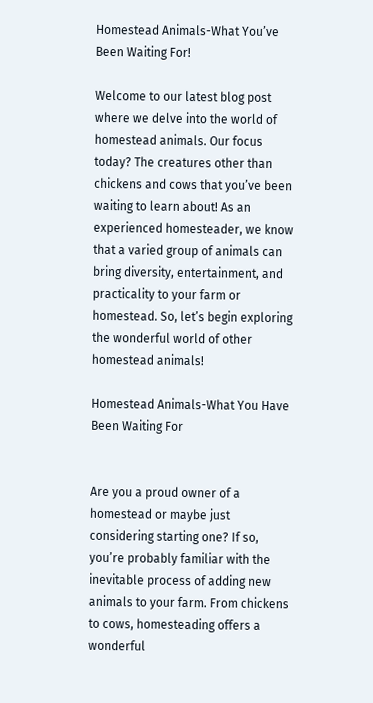Homestead Animals-What You’ve Been Waiting For!

Welcome to our latest blog post where we delve into the world of homestead animals. Our focus today? The creatures other than chickens and cows that you’ve been waiting to learn about! As an experienced homesteader, we know that a varied group of animals can bring diversity, entertainment, and practicality to your farm or homestead. So, let’s begin exploring the wonderful world of other homestead animals!

Homestead Animals-What You Have Been Waiting For


Are you a proud owner of a homestead or maybe just considering starting one? If so, you’re probably familiar with the inevitable process of adding new animals to your farm. From chickens to cows, homesteading offers a wonderful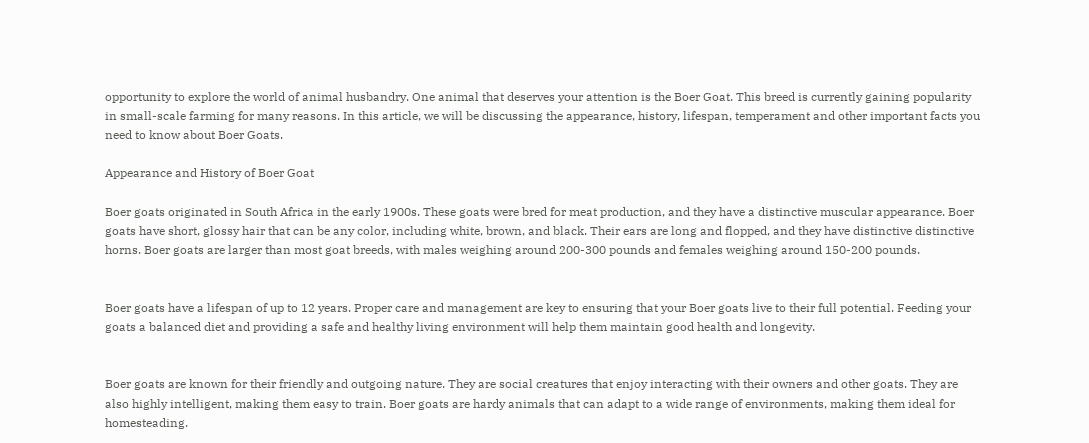opportunity to explore the world of animal husbandry. One animal that deserves your attention is the Boer Goat. This breed is currently gaining popularity in small-scale farming for many reasons. In this article, we will be discussing the appearance, history, lifespan, temperament and other important facts you need to know about Boer Goats.

Appearance and History of Boer Goat

Boer goats originated in South Africa in the early 1900s. These goats were bred for meat production, and they have a distinctive muscular appearance. Boer goats have short, glossy hair that can be any color, including white, brown, and black. Their ears are long and flopped, and they have distinctive distinctive horns. Boer goats are larger than most goat breeds, with males weighing around 200-300 pounds and females weighing around 150-200 pounds.


Boer goats have a lifespan of up to 12 years. Proper care and management are key to ensuring that your Boer goats live to their full potential. Feeding your goats a balanced diet and providing a safe and healthy living environment will help them maintain good health and longevity.


Boer goats are known for their friendly and outgoing nature. They are social creatures that enjoy interacting with their owners and other goats. They are also highly intelligent, making them easy to train. Boer goats are hardy animals that can adapt to a wide range of environments, making them ideal for homesteading.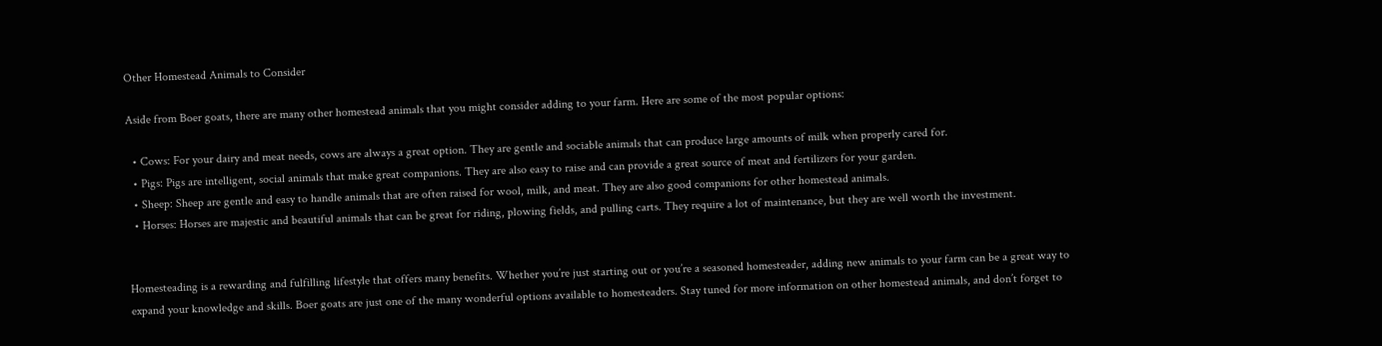Other Homestead Animals to Consider

Aside from Boer goats, there are many other homestead animals that you might consider adding to your farm. Here are some of the most popular options:

  • Cows: For your dairy and meat needs, cows are always a great option. They are gentle and sociable animals that can produce large amounts of milk when properly cared for.
  • Pigs: Pigs are intelligent, social animals that make great companions. They are also easy to raise and can provide a great source of meat and fertilizers for your garden.
  • Sheep: Sheep are gentle and easy to handle animals that are often raised for wool, milk, and meat. They are also good companions for other homestead animals.
  • Horses: Horses are majestic and beautiful animals that can be great for riding, plowing fields, and pulling carts. They require a lot of maintenance, but they are well worth the investment.


Homesteading is a rewarding and fulfilling lifestyle that offers many benefits. Whether you’re just starting out or you’re a seasoned homesteader, adding new animals to your farm can be a great way to expand your knowledge and skills. Boer goats are just one of the many wonderful options available to homesteaders. Stay tuned for more information on other homestead animals, and don’t forget to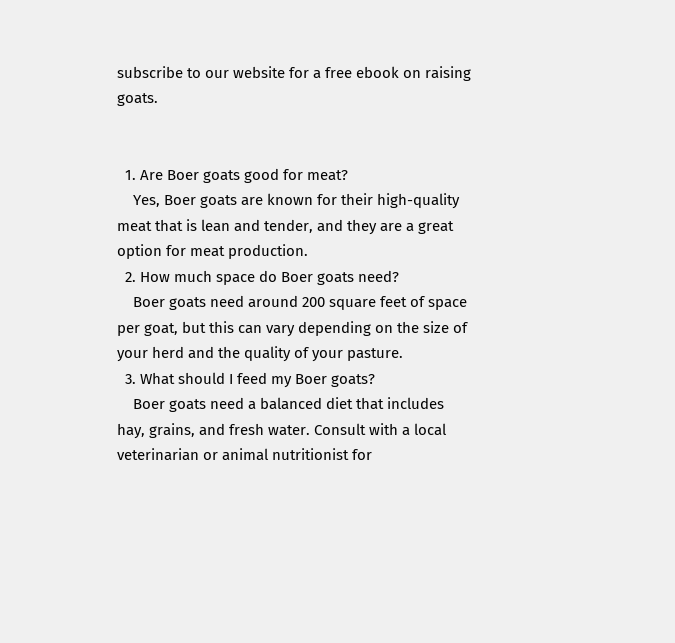subscribe to our website for a free ebook on raising goats.


  1. Are Boer goats good for meat?
    Yes, Boer goats are known for their high-quality meat that is lean and tender, and they are a great option for meat production.
  2. How much space do Boer goats need?
    Boer goats need around 200 square feet of space per goat, but this can vary depending on the size of your herd and the quality of your pasture.
  3. What should I feed my Boer goats?
    Boer goats need a balanced diet that includes hay, grains, and fresh water. Consult with a local veterinarian or animal nutritionist for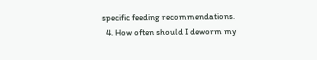specific feeding recommendations.
  4. How often should I deworm my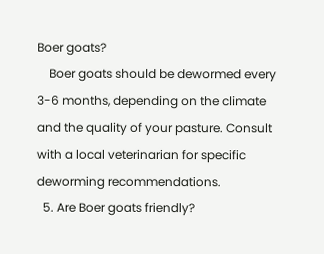Boer goats?
    Boer goats should be dewormed every 3-6 months, depending on the climate and the quality of your pasture. Consult with a local veterinarian for specific deworming recommendations.
  5. Are Boer goats friendly?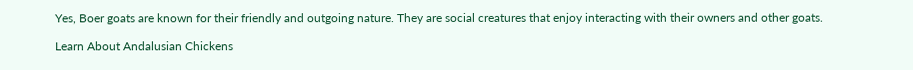Yes, Boer goats are known for their friendly and outgoing nature. They are social creatures that enjoy interacting with their owners and other goats.

Learn About Andalusian Chickens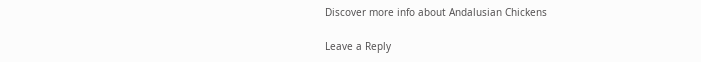Discover more info about Andalusian Chickens

Leave a Reply